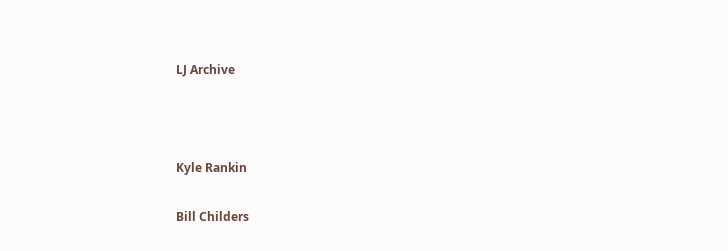LJ Archive



Kyle Rankin

Bill Childers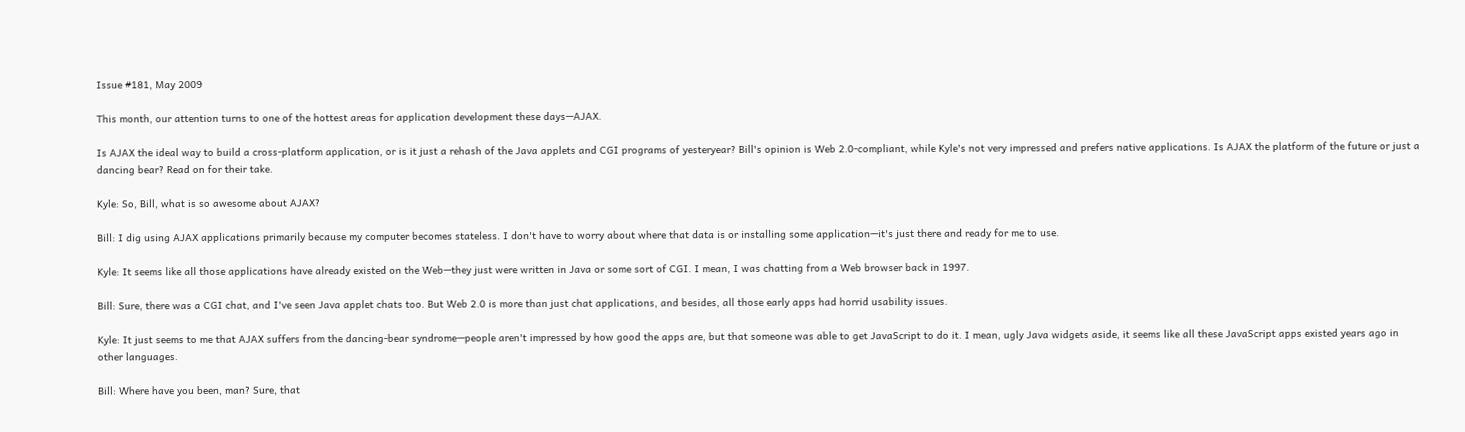Issue #181, May 2009

This month, our attention turns to one of the hottest areas for application development these days—AJAX.

Is AJAX the ideal way to build a cross-platform application, or is it just a rehash of the Java applets and CGI programs of yesteryear? Bill's opinion is Web 2.0-compliant, while Kyle's not very impressed and prefers native applications. Is AJAX the platform of the future or just a dancing bear? Read on for their take.

Kyle: So, Bill, what is so awesome about AJAX?

Bill: I dig using AJAX applications primarily because my computer becomes stateless. I don't have to worry about where that data is or installing some application—it's just there and ready for me to use.

Kyle: It seems like all those applications have already existed on the Web—they just were written in Java or some sort of CGI. I mean, I was chatting from a Web browser back in 1997.

Bill: Sure, there was a CGI chat, and I've seen Java applet chats too. But Web 2.0 is more than just chat applications, and besides, all those early apps had horrid usability issues.

Kyle: It just seems to me that AJAX suffers from the dancing-bear syndrome—people aren't impressed by how good the apps are, but that someone was able to get JavaScript to do it. I mean, ugly Java widgets aside, it seems like all these JavaScript apps existed years ago in other languages.

Bill: Where have you been, man? Sure, that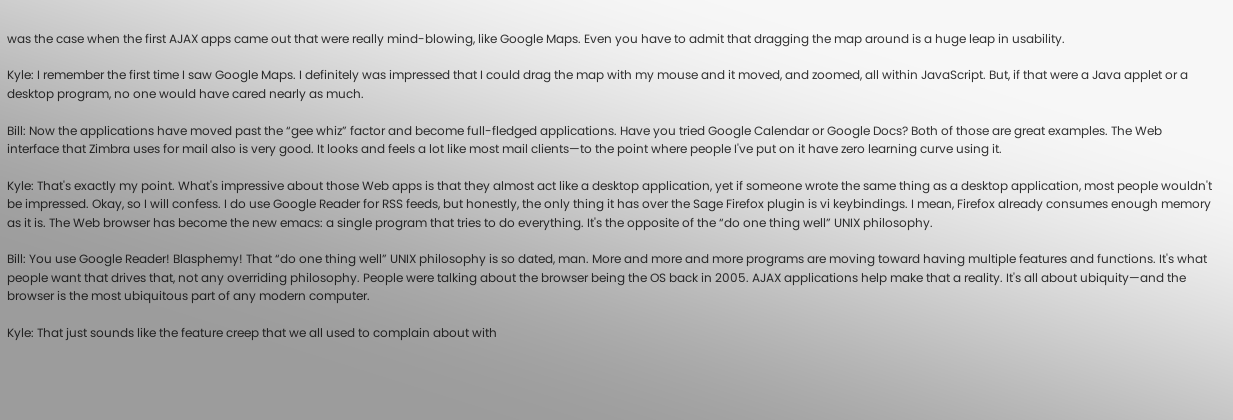was the case when the first AJAX apps came out that were really mind-blowing, like Google Maps. Even you have to admit that dragging the map around is a huge leap in usability.

Kyle: I remember the first time I saw Google Maps. I definitely was impressed that I could drag the map with my mouse and it moved, and zoomed, all within JavaScript. But, if that were a Java applet or a desktop program, no one would have cared nearly as much.

Bill: Now the applications have moved past the “gee whiz” factor and become full-fledged applications. Have you tried Google Calendar or Google Docs? Both of those are great examples. The Web interface that Zimbra uses for mail also is very good. It looks and feels a lot like most mail clients—to the point where people I've put on it have zero learning curve using it.

Kyle: That's exactly my point. What's impressive about those Web apps is that they almost act like a desktop application, yet if someone wrote the same thing as a desktop application, most people wouldn't be impressed. Okay, so I will confess. I do use Google Reader for RSS feeds, but honestly, the only thing it has over the Sage Firefox plugin is vi keybindings. I mean, Firefox already consumes enough memory as it is. The Web browser has become the new emacs: a single program that tries to do everything. It's the opposite of the “do one thing well” UNIX philosophy.

Bill: You use Google Reader! Blasphemy! That “do one thing well” UNIX philosophy is so dated, man. More and more and more programs are moving toward having multiple features and functions. It's what people want that drives that, not any overriding philosophy. People were talking about the browser being the OS back in 2005. AJAX applications help make that a reality. It's all about ubiquity—and the browser is the most ubiquitous part of any modern computer.

Kyle: That just sounds like the feature creep that we all used to complain about with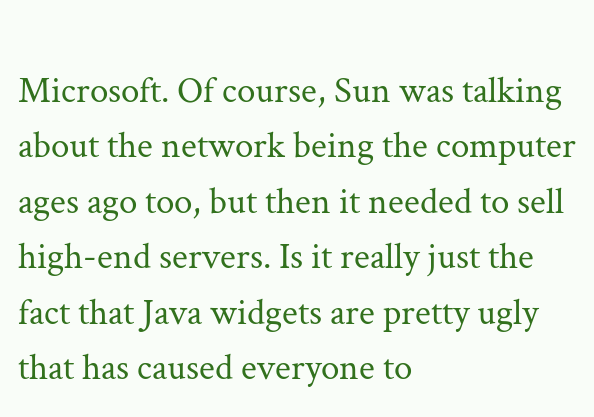Microsoft. Of course, Sun was talking about the network being the computer ages ago too, but then it needed to sell high-end servers. Is it really just the fact that Java widgets are pretty ugly that has caused everyone to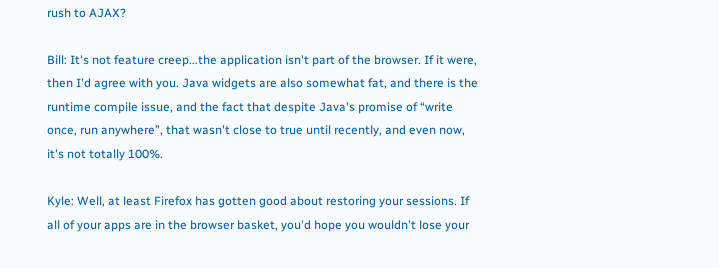rush to AJAX?

Bill: It's not feature creep...the application isn't part of the browser. If it were, then I'd agree with you. Java widgets are also somewhat fat, and there is the runtime compile issue, and the fact that despite Java's promise of “write once, run anywhere”, that wasn't close to true until recently, and even now, it's not totally 100%.

Kyle: Well, at least Firefox has gotten good about restoring your sessions. If all of your apps are in the browser basket, you'd hope you wouldn't lose your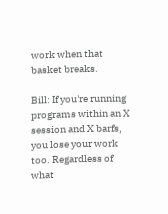work when that basket breaks.

Bill: If you're running programs within an X session and X barfs, you lose your work too. Regardless of what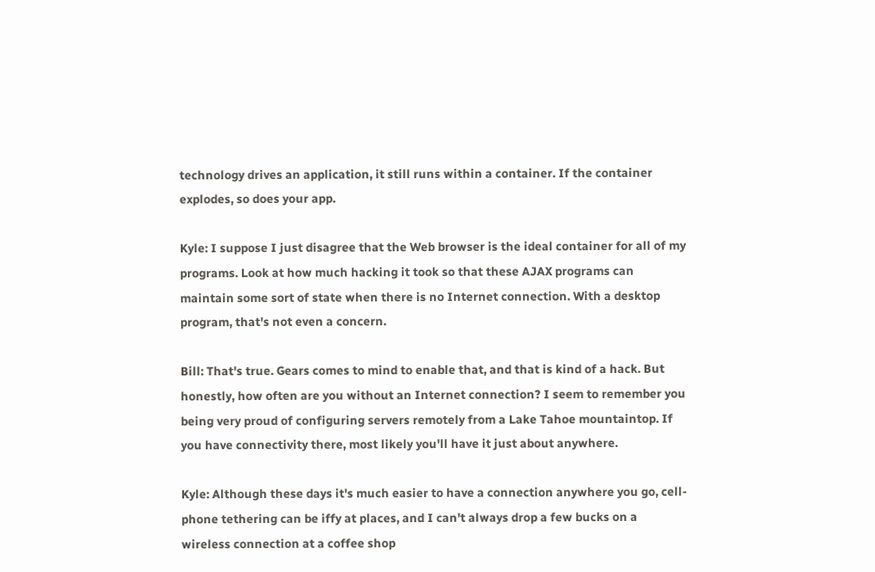technology drives an application, it still runs within a container. If the container explodes, so does your app.

Kyle: I suppose I just disagree that the Web browser is the ideal container for all of my programs. Look at how much hacking it took so that these AJAX programs can maintain some sort of state when there is no Internet connection. With a desktop program, that's not even a concern.

Bill: That's true. Gears comes to mind to enable that, and that is kind of a hack. But honestly, how often are you without an Internet connection? I seem to remember you being very proud of configuring servers remotely from a Lake Tahoe mountaintop. If you have connectivity there, most likely you'll have it just about anywhere.

Kyle: Although these days it's much easier to have a connection anywhere you go, cell-phone tethering can be iffy at places, and I can't always drop a few bucks on a wireless connection at a coffee shop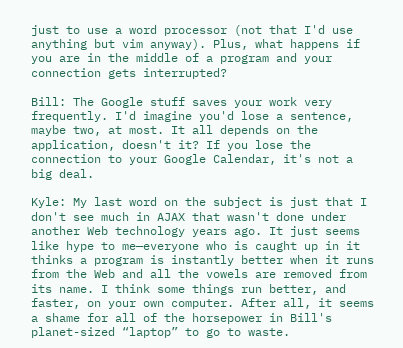just to use a word processor (not that I'd use anything but vim anyway). Plus, what happens if you are in the middle of a program and your connection gets interrupted?

Bill: The Google stuff saves your work very frequently. I'd imagine you'd lose a sentence, maybe two, at most. It all depends on the application, doesn't it? If you lose the connection to your Google Calendar, it's not a big deal.

Kyle: My last word on the subject is just that I don't see much in AJAX that wasn't done under another Web technology years ago. It just seems like hype to me—everyone who is caught up in it thinks a program is instantly better when it runs from the Web and all the vowels are removed from its name. I think some things run better, and faster, on your own computer. After all, it seems a shame for all of the horsepower in Bill's planet-sized “laptop” to go to waste.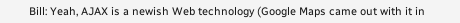Bill: Yeah, AJAX is a newish Web technology (Google Maps came out with it in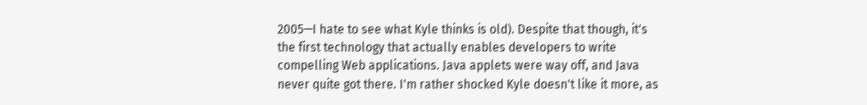2005—I hate to see what Kyle thinks is old). Despite that though, it's the first technology that actually enables developers to write compelling Web applications. Java applets were way off, and Java never quite got there. I'm rather shocked Kyle doesn't like it more, as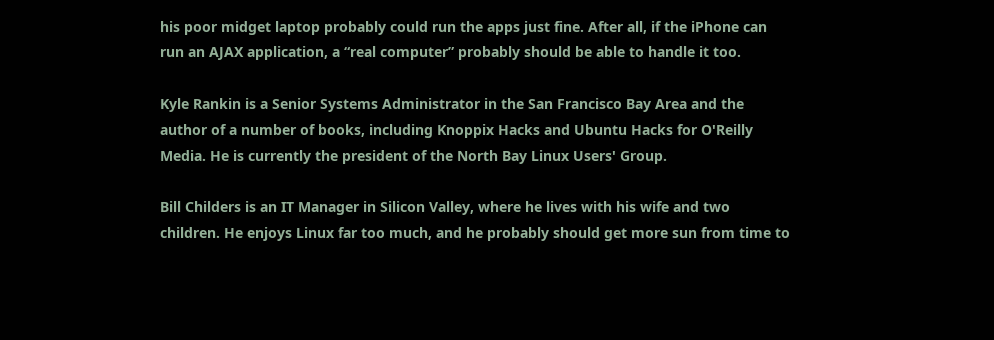his poor midget laptop probably could run the apps just fine. After all, if the iPhone can run an AJAX application, a “real computer” probably should be able to handle it too.

Kyle Rankin is a Senior Systems Administrator in the San Francisco Bay Area and the author of a number of books, including Knoppix Hacks and Ubuntu Hacks for O'Reilly Media. He is currently the president of the North Bay Linux Users' Group.

Bill Childers is an IT Manager in Silicon Valley, where he lives with his wife and two children. He enjoys Linux far too much, and he probably should get more sun from time to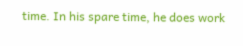time. In his spare time, he does work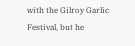with the Gilroy Garlic Festival, but he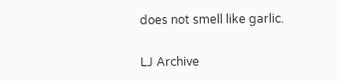does not smell like garlic.

LJ Archive